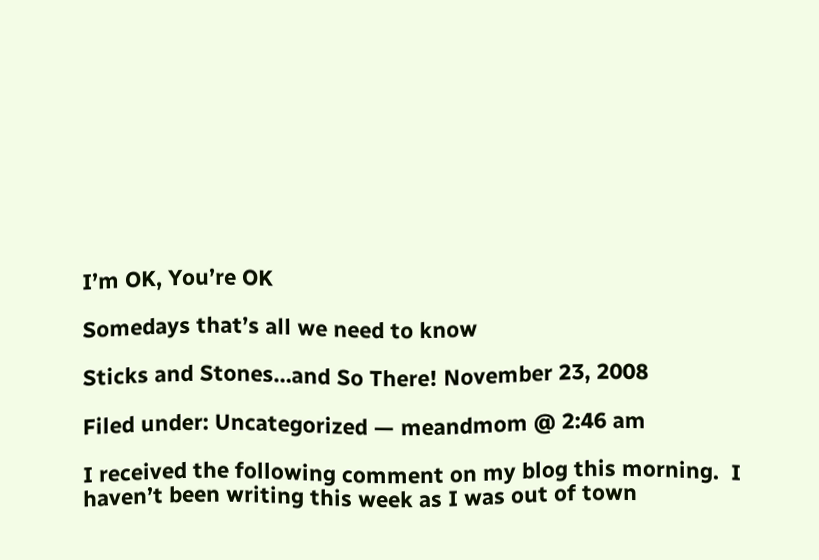I’m OK, You’re OK

Somedays that’s all we need to know

Sticks and Stones…and So There! November 23, 2008

Filed under: Uncategorized — meandmom @ 2:46 am

I received the following comment on my blog this morning.  I haven’t been writing this week as I was out of town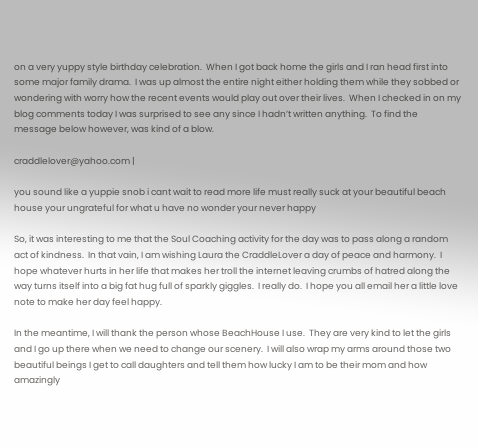on a very yuppy style birthday celebration.  When I got back home the girls and I ran head first into some major family drama.  I was up almost the entire night either holding them while they sobbed or wondering with worry how the recent events would play out over their lives.  When I checked in on my blog comments today I was surprised to see any since I hadn’t written anything.  To find the message below however, was kind of a blow.

craddlelover@yahoo.com |

you sound like a yuppie snob i cant wait to read more life must really suck at your beautiful beach house your ungrateful for what u have no wonder your never happy

So, it was interesting to me that the Soul Coaching activity for the day was to pass along a random act of kindness.  In that vain, I am wishing Laura the CraddleLover a day of peace and harmony.  I hope whatever hurts in her life that makes her troll the internet leaving crumbs of hatred along the way turns itself into a big fat hug full of sparkly giggles.  I really do.  I hope you all email her a little love note to make her day feel happy.

In the meantime, I will thank the person whose BeachHouse I use.  They are very kind to let the girls and I go up there when we need to change our scenery.  I will also wrap my arms around those two beautiful beings I get to call daughters and tell them how lucky I am to be their mom and how amazingly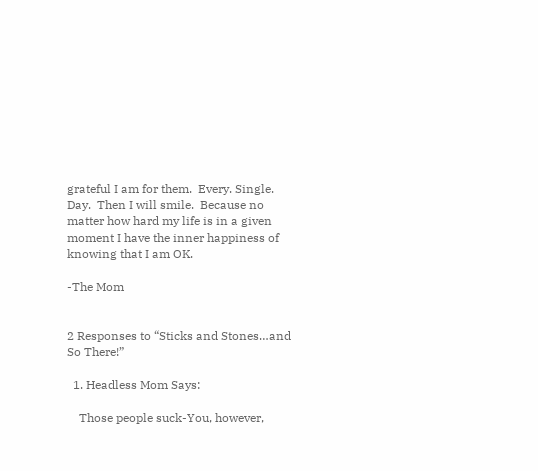grateful I am for them.  Every. Single. Day.  Then I will smile.  Because no matter how hard my life is in a given moment I have the inner happiness of knowing that I am OK.

-The Mom


2 Responses to “Sticks and Stones…and So There!”

  1. Headless Mom Says:

    Those people suck-You, however,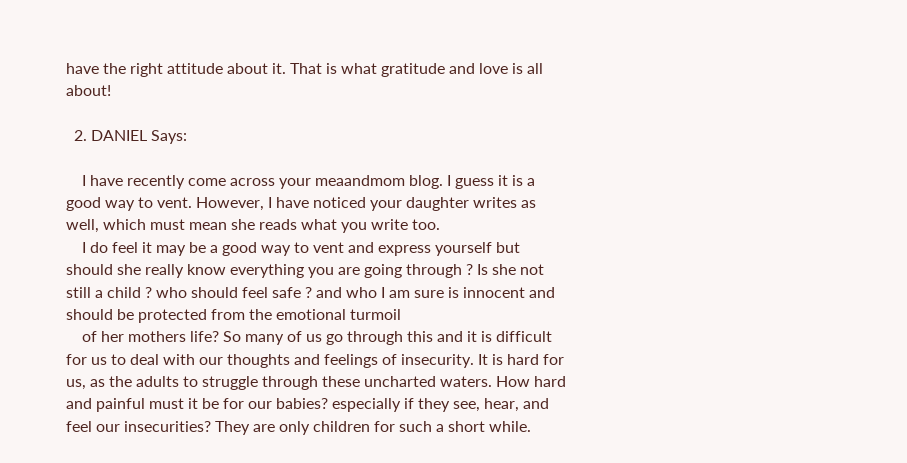have the right attitude about it. That is what gratitude and love is all about!

  2. DANIEL Says:

    I have recently come across your meaandmom blog. I guess it is a good way to vent. However, I have noticed your daughter writes as well, which must mean she reads what you write too.
    I do feel it may be a good way to vent and express yourself but should she really know everything you are going through ? Is she not still a child ? who should feel safe ? and who I am sure is innocent and should be protected from the emotional turmoil
    of her mothers life? So many of us go through this and it is difficult for us to deal with our thoughts and feelings of insecurity. It is hard for us, as the adults to struggle through these uncharted waters. How hard and painful must it be for our babies? especially if they see, hear, and feel our insecurities? They are only children for such a short while.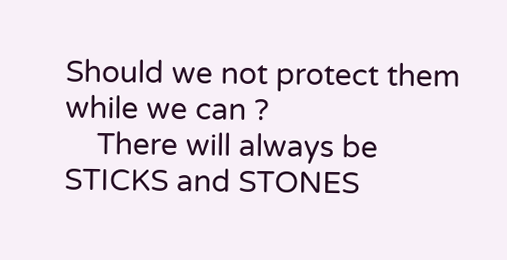Should we not protect them while we can ?
    There will always be STICKS and STONES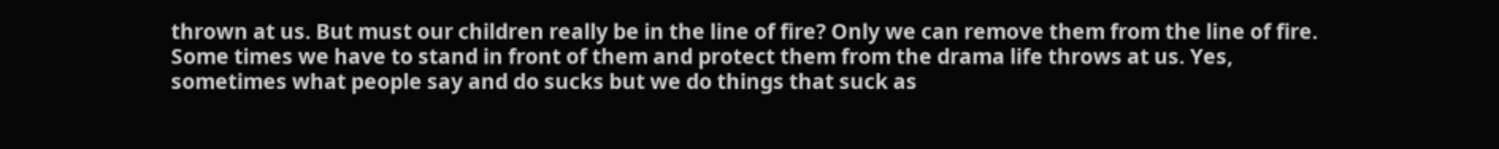thrown at us. But must our children really be in the line of fire? Only we can remove them from the line of fire. Some times we have to stand in front of them and protect them from the drama life throws at us. Yes, sometimes what people say and do sucks but we do things that suck as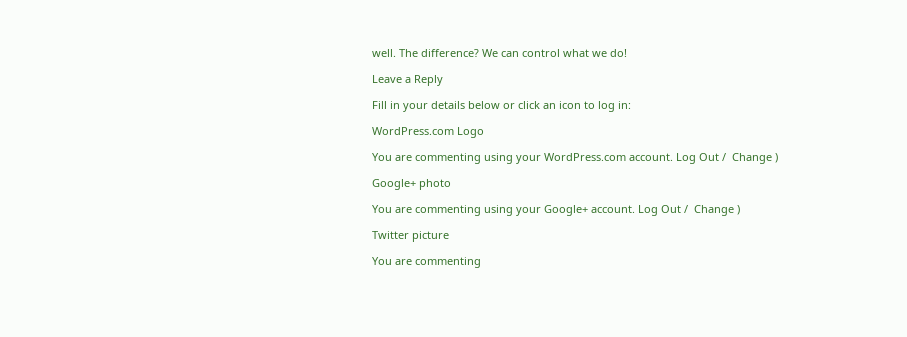well. The difference? We can control what we do!

Leave a Reply

Fill in your details below or click an icon to log in:

WordPress.com Logo

You are commenting using your WordPress.com account. Log Out /  Change )

Google+ photo

You are commenting using your Google+ account. Log Out /  Change )

Twitter picture

You are commenting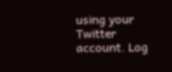using your Twitter account. Log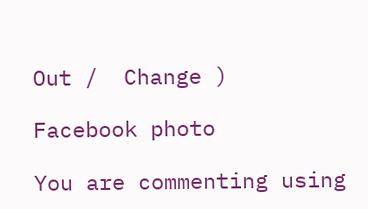Out /  Change )

Facebook photo

You are commenting using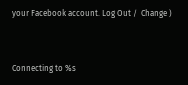your Facebook account. Log Out /  Change )


Connecting to %s